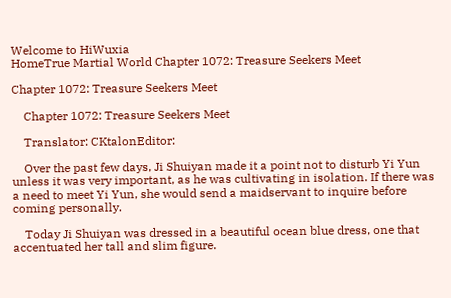Welcome to HiWuxia
HomeTrue Martial World Chapter 1072: Treasure Seekers Meet

Chapter 1072: Treasure Seekers Meet

    Chapter 1072: Treasure Seekers Meet

    Translator: CKtalonEditor:

    Over the past few days, Ji Shuiyan made it a point not to disturb Yi Yun unless it was very important, as he was cultivating in isolation. If there was a need to meet Yi Yun, she would send a maidservant to inquire before coming personally.

    Today Ji Shuiyan was dressed in a beautiful ocean blue dress, one that accentuated her tall and slim figure.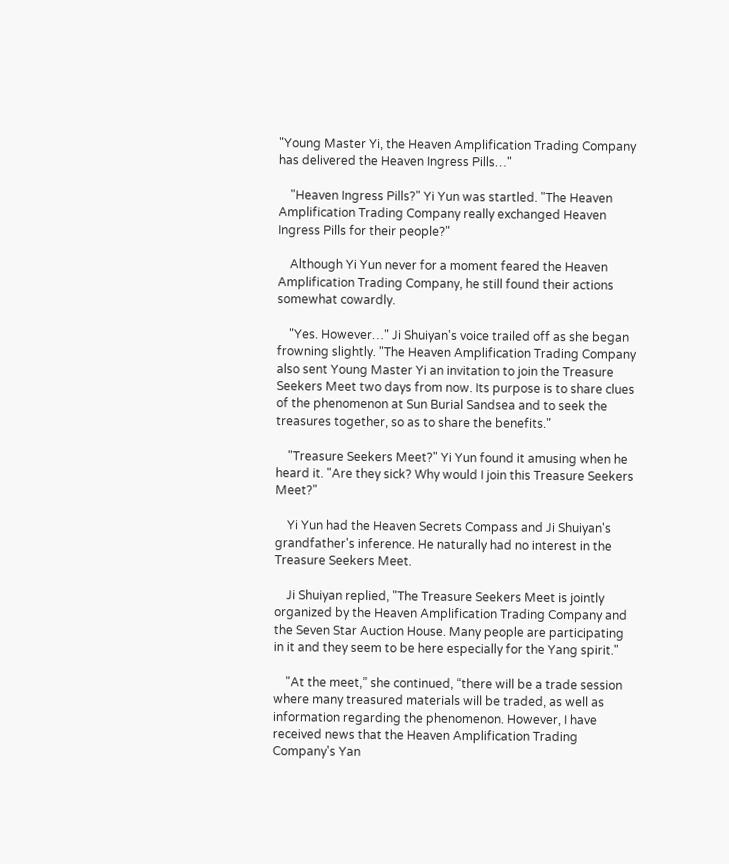"Young Master Yi, the Heaven Amplification Trading Company has delivered the Heaven Ingress Pills…"

    "Heaven Ingress Pills?" Yi Yun was startled. "The Heaven Amplification Trading Company really exchanged Heaven Ingress Pills for their people?"

    Although Yi Yun never for a moment feared the Heaven Amplification Trading Company, he still found their actions somewhat cowardly.

    "Yes. However…" Ji Shuiyan's voice trailed off as she began frowning slightly. "The Heaven Amplification Trading Company also sent Young Master Yi an invitation to join the Treasure Seekers Meet two days from now. Its purpose is to share clues of the phenomenon at Sun Burial Sandsea and to seek the treasures together, so as to share the benefits."

    "Treasure Seekers Meet?" Yi Yun found it amusing when he heard it. "Are they sick? Why would I join this Treasure Seekers Meet?"

    Yi Yun had the Heaven Secrets Compass and Ji Shuiyan's grandfather's inference. He naturally had no interest in the Treasure Seekers Meet.

    Ji Shuiyan replied, "The Treasure Seekers Meet is jointly organized by the Heaven Amplification Trading Company and the Seven Star Auction House. Many people are participating in it and they seem to be here especially for the Yang spirit."

    "At the meet,” she continued, “there will be a trade session where many treasured materials will be traded, as well as information regarding the phenomenon. However, I have received news that the Heaven Amplification Trading Company's Yan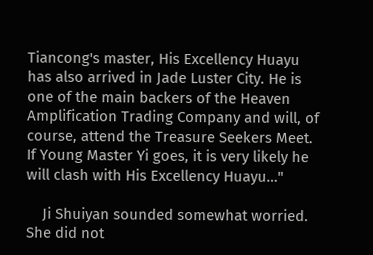Tiancong's master, His Excellency Huayu has also arrived in Jade Luster City. He is one of the main backers of the Heaven Amplification Trading Company and will, of course, attend the Treasure Seekers Meet. If Young Master Yi goes, it is very likely he will clash with His Excellency Huayu…"

    Ji Shuiyan sounded somewhat worried. She did not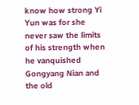know how strong Yi Yun was for she never saw the limits of his strength when he vanquished Gongyang Nian and the old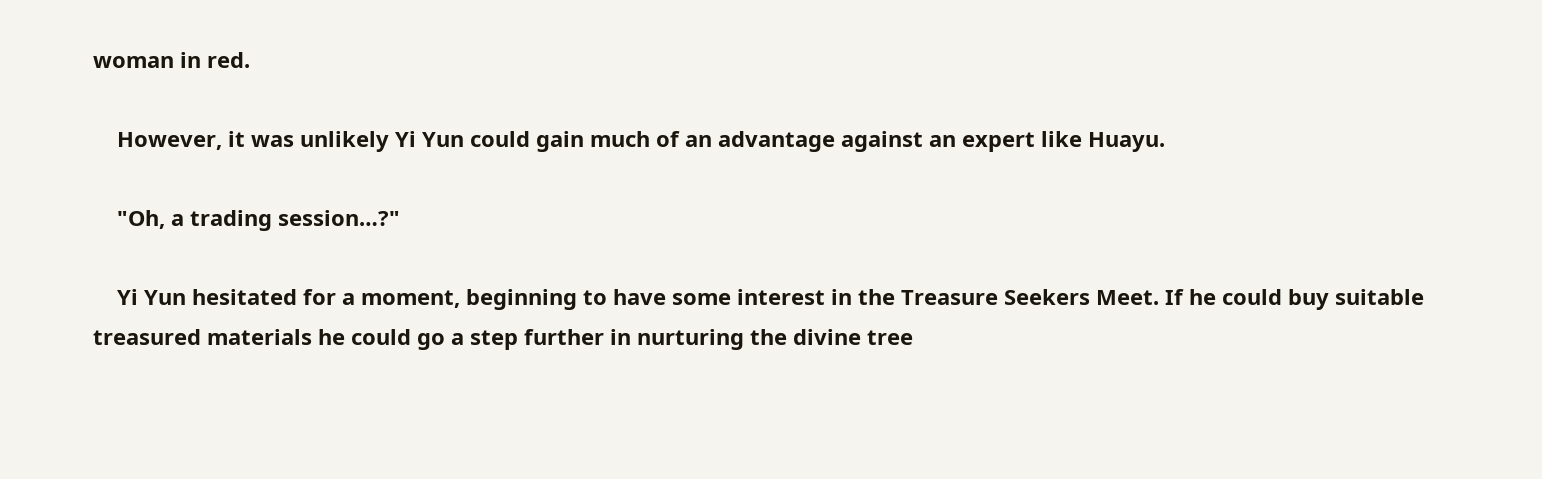woman in red.

    However, it was unlikely Yi Yun could gain much of an advantage against an expert like Huayu.

    "Oh, a trading session…?"

    Yi Yun hesitated for a moment, beginning to have some interest in the Treasure Seekers Meet. If he could buy suitable treasured materials he could go a step further in nurturing the divine tree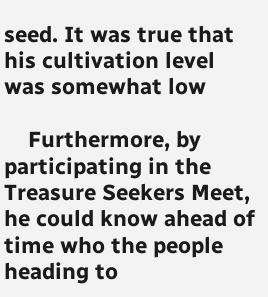seed. It was true that his cultivation level was somewhat low

    Furthermore, by participating in the Treasure Seekers Meet, he could know ahead of time who the people heading to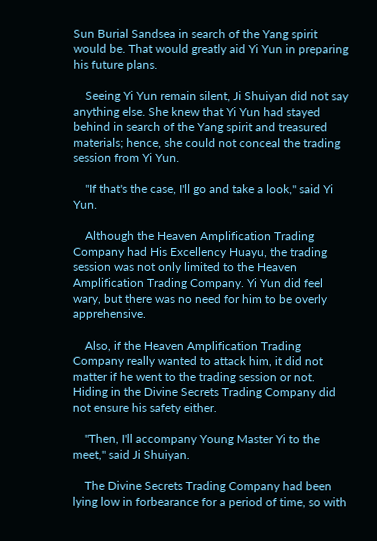Sun Burial Sandsea in search of the Yang spirit would be. That would greatly aid Yi Yun in preparing his future plans.

    Seeing Yi Yun remain silent, Ji Shuiyan did not say anything else. She knew that Yi Yun had stayed behind in search of the Yang spirit and treasured materials; hence, she could not conceal the trading session from Yi Yun.

    "If that's the case, I'll go and take a look," said Yi Yun.

    Although the Heaven Amplification Trading Company had His Excellency Huayu, the trading session was not only limited to the Heaven Amplification Trading Company. Yi Yun did feel wary, but there was no need for him to be overly apprehensive.

    Also, if the Heaven Amplification Trading Company really wanted to attack him, it did not matter if he went to the trading session or not. Hiding in the Divine Secrets Trading Company did not ensure his safety either.

    "Then, I'll accompany Young Master Yi to the meet," said Ji Shuiyan.

    The Divine Secrets Trading Company had been lying low in forbearance for a period of time, so with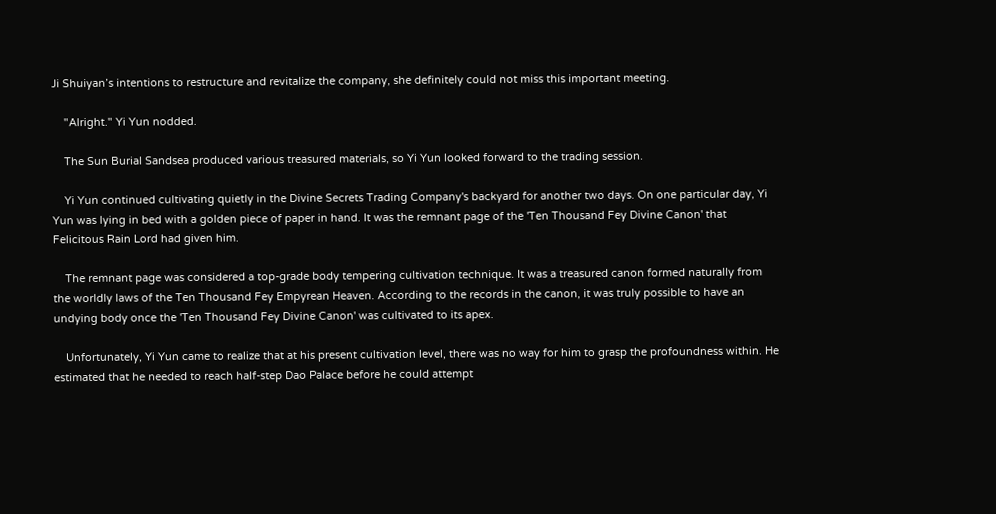Ji Shuiyan’s intentions to restructure and revitalize the company, she definitely could not miss this important meeting.

    "Alright." Yi Yun nodded.

    The Sun Burial Sandsea produced various treasured materials, so Yi Yun looked forward to the trading session.

    Yi Yun continued cultivating quietly in the Divine Secrets Trading Company's backyard for another two days. On one particular day, Yi Yun was lying in bed with a golden piece of paper in hand. It was the remnant page of the 'Ten Thousand Fey Divine Canon' that Felicitous Rain Lord had given him.

    The remnant page was considered a top-grade body tempering cultivation technique. It was a treasured canon formed naturally from the worldly laws of the Ten Thousand Fey Empyrean Heaven. According to the records in the canon, it was truly possible to have an undying body once the 'Ten Thousand Fey Divine Canon' was cultivated to its apex.

    Unfortunately, Yi Yun came to realize that at his present cultivation level, there was no way for him to grasp the profoundness within. He estimated that he needed to reach half-step Dao Palace before he could attempt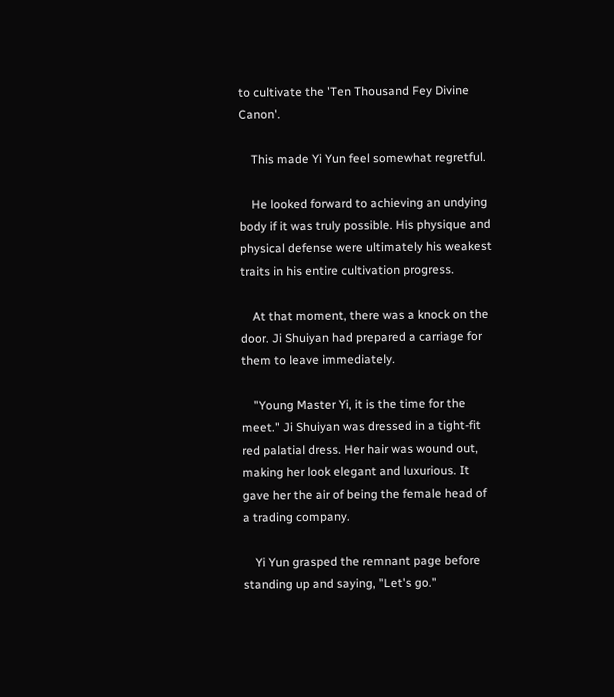to cultivate the 'Ten Thousand Fey Divine Canon'.

    This made Yi Yun feel somewhat regretful.

    He looked forward to achieving an undying body if it was truly possible. His physique and physical defense were ultimately his weakest traits in his entire cultivation progress.

    At that moment, there was a knock on the door. Ji Shuiyan had prepared a carriage for them to leave immediately.

    "Young Master Yi, it is the time for the meet." Ji Shuiyan was dressed in a tight-fit red palatial dress. Her hair was wound out, making her look elegant and luxurious. It gave her the air of being the female head of a trading company.

    Yi Yun grasped the remnant page before standing up and saying, "Let's go."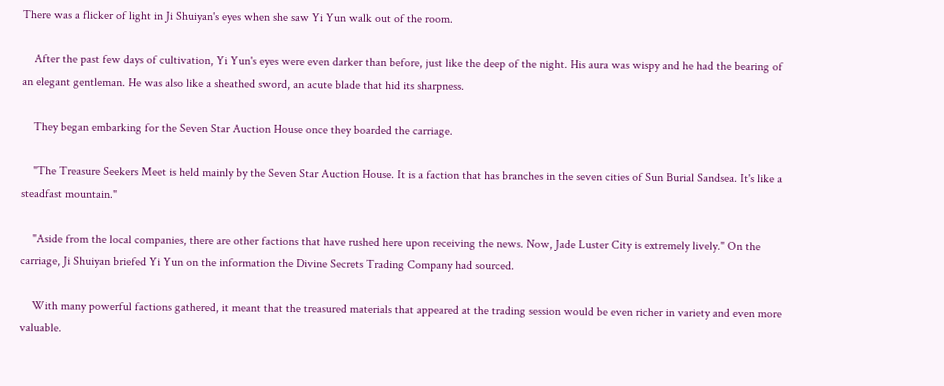There was a flicker of light in Ji Shuiyan's eyes when she saw Yi Yun walk out of the room.

    After the past few days of cultivation, Yi Yun's eyes were even darker than before, just like the deep of the night. His aura was wispy and he had the bearing of an elegant gentleman. He was also like a sheathed sword, an acute blade that hid its sharpness.

    They began embarking for the Seven Star Auction House once they boarded the carriage.

    "The Treasure Seekers Meet is held mainly by the Seven Star Auction House. It is a faction that has branches in the seven cities of Sun Burial Sandsea. It's like a steadfast mountain."

    "Aside from the local companies, there are other factions that have rushed here upon receiving the news. Now, Jade Luster City is extremely lively." On the carriage, Ji Shuiyan briefed Yi Yun on the information the Divine Secrets Trading Company had sourced.

    With many powerful factions gathered, it meant that the treasured materials that appeared at the trading session would be even richer in variety and even more valuable.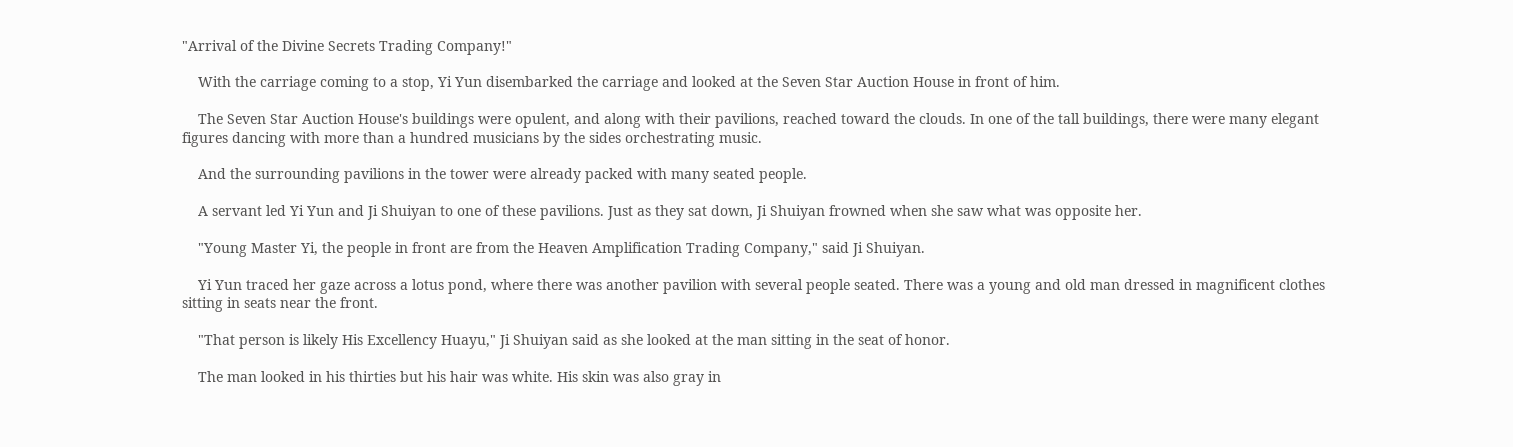"Arrival of the Divine Secrets Trading Company!"

    With the carriage coming to a stop, Yi Yun disembarked the carriage and looked at the Seven Star Auction House in front of him.

    The Seven Star Auction House's buildings were opulent, and along with their pavilions, reached toward the clouds. In one of the tall buildings, there were many elegant figures dancing with more than a hundred musicians by the sides orchestrating music.

    And the surrounding pavilions in the tower were already packed with many seated people.

    A servant led Yi Yun and Ji Shuiyan to one of these pavilions. Just as they sat down, Ji Shuiyan frowned when she saw what was opposite her.

    "Young Master Yi, the people in front are from the Heaven Amplification Trading Company," said Ji Shuiyan.

    Yi Yun traced her gaze across a lotus pond, where there was another pavilion with several people seated. There was a young and old man dressed in magnificent clothes sitting in seats near the front.

    "That person is likely His Excellency Huayu," Ji Shuiyan said as she looked at the man sitting in the seat of honor.

    The man looked in his thirties but his hair was white. His skin was also gray in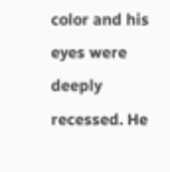color and his eyes were deeply recessed. He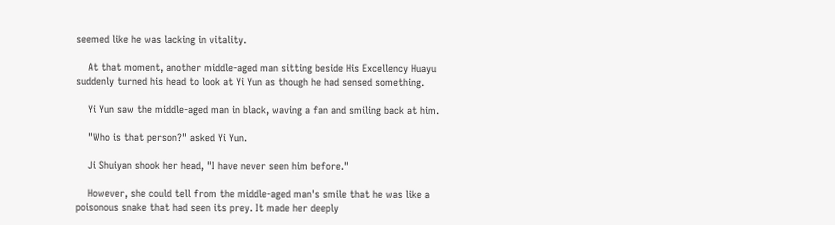seemed like he was lacking in vitality.

    At that moment, another middle-aged man sitting beside His Excellency Huayu suddenly turned his head to look at Yi Yun as though he had sensed something.

    Yi Yun saw the middle-aged man in black, waving a fan and smiling back at him.

    "Who is that person?" asked Yi Yun.

    Ji Shuiyan shook her head, "I have never seen him before."

    However, she could tell from the middle-aged man's smile that he was like a poisonous snake that had seen its prey. It made her deeply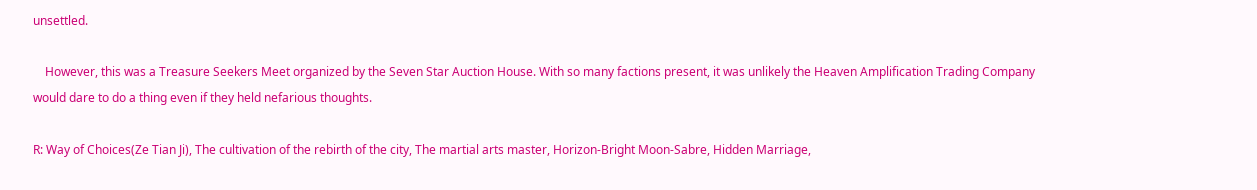unsettled.

    However, this was a Treasure Seekers Meet organized by the Seven Star Auction House. With so many factions present, it was unlikely the Heaven Amplification Trading Company would dare to do a thing even if they held nefarious thoughts.

R: Way of Choices(Ze Tian Ji), The cultivation of the rebirth of the city, The martial arts master, Horizon-Bright Moon-Sabre, Hidden Marriage,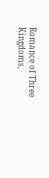Romance of Three Kingdoms,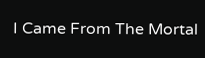I Came From The Mortal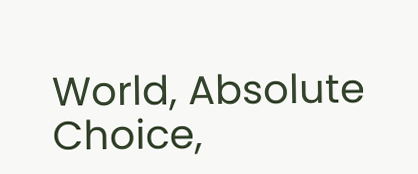World, Absolute Choice,